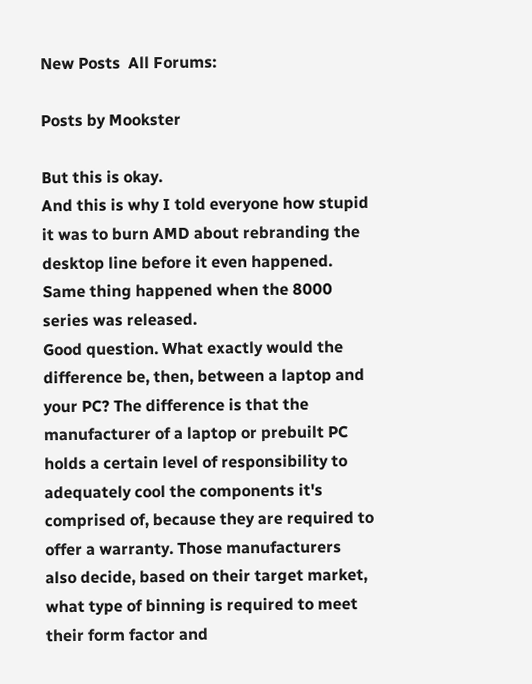New Posts  All Forums:

Posts by Mookster

But this is okay.
And this is why I told everyone how stupid it was to burn AMD about rebranding the desktop line before it even happened. Same thing happened when the 8000 series was released.
Good question. What exactly would the difference be, then, between a laptop and your PC? The difference is that the manufacturer of a laptop or prebuilt PC holds a certain level of responsibility to adequately cool the components it's comprised of, because they are required to offer a warranty. Those manufacturers also decide, based on their target market, what type of binning is required to meet their form factor and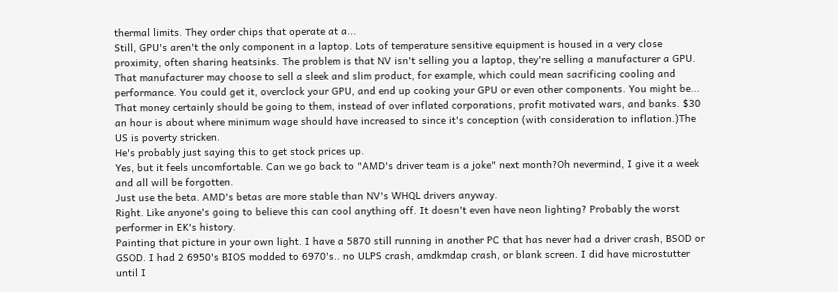thermal limits. They order chips that operate at a...
Still, GPU's aren't the only component in a laptop. Lots of temperature sensitive equipment is housed in a very close proximity, often sharing heatsinks. The problem is that NV isn't selling you a laptop, they're selling a manufacturer a GPU. That manufacturer may choose to sell a sleek and slim product, for example, which could mean sacrificing cooling and performance. You could get it, overclock your GPU, and end up cooking your GPU or even other components. You might be...
That money certainly should be going to them, instead of over inflated corporations, profit motivated wars, and banks. $30 an hour is about where minimum wage should have increased to since it's conception (with consideration to inflation.)The US is poverty stricken.
He's probably just saying this to get stock prices up.
Yes, but it feels uncomfortable. Can we go back to "AMD's driver team is a joke" next month?Oh nevermind, I give it a week and all will be forgotten.
Just use the beta. AMD's betas are more stable than NV's WHQL drivers anyway.
Right. Like anyone's going to believe this can cool anything off. It doesn't even have neon lighting? Probably the worst performer in EK's history.
Painting that picture in your own light. I have a 5870 still running in another PC that has never had a driver crash, BSOD or GSOD. I had 2 6950's BIOS modded to 6970's.. no ULPS crash, amdkmdap crash, or blank screen. I did have microstutter until I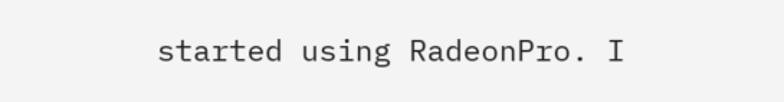started using RadeonPro. I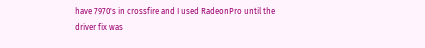have 7970's in crossfire and I used RadeonPro until the driver fix was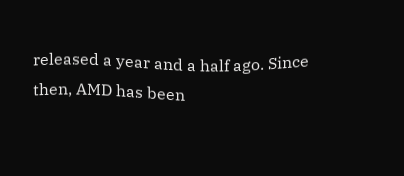released a year and a half ago. Since then, AMD has been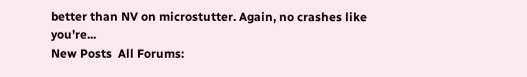better than NV on microstutter. Again, no crashes like you're...
New Posts  All Forums: